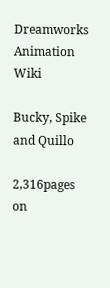Dreamworks Animation Wiki

Bucky, Spike and Quillo

2,316pages on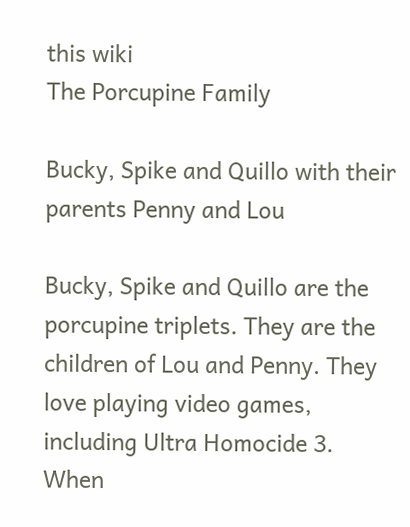this wiki
The Porcupine Family

Bucky, Spike and Quillo with their parents Penny and Lou

Bucky, Spike and Quillo are the porcupine triplets. They are the children of Lou and Penny. They love playing video games, including Ultra Homocide 3. When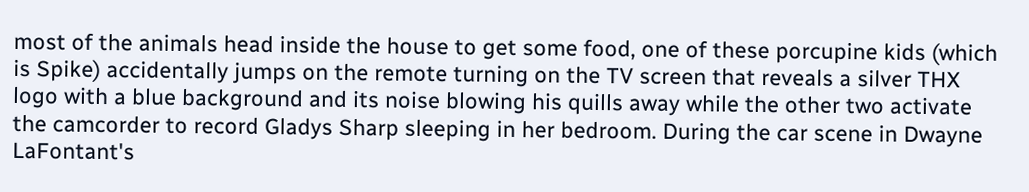most of the animals head inside the house to get some food, one of these porcupine kids (which is Spike) accidentally jumps on the remote turning on the TV screen that reveals a silver THX logo with a blue background and its noise blowing his quills away while the other two activate the camcorder to record Gladys Sharp sleeping in her bedroom. During the car scene in Dwayne LaFontant's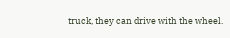truck, they can drive with the wheel.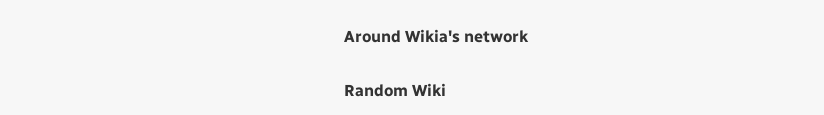Around Wikia's network

Random Wiki